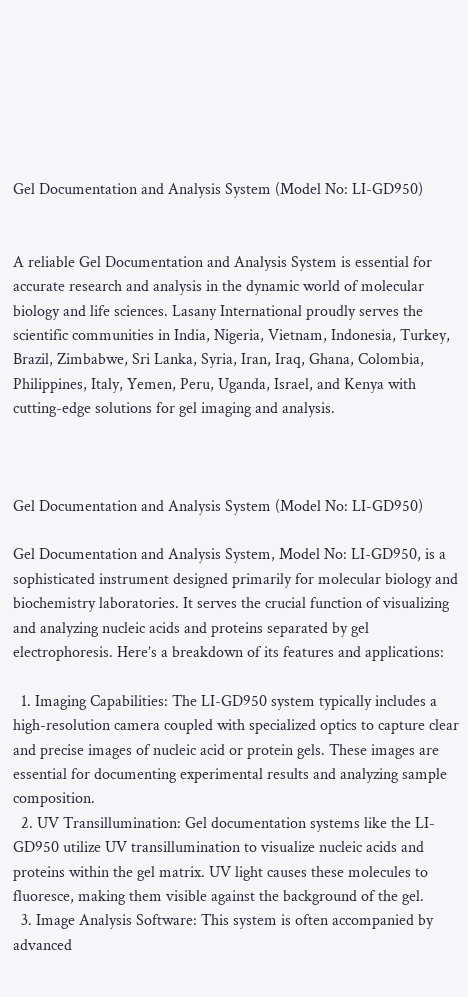Gel Documentation and Analysis System (Model No: LI-GD950)


A reliable Gel Documentation and Analysis System is essential for accurate research and analysis in the dynamic world of molecular biology and life sciences. Lasany International proudly serves the scientific communities in India, Nigeria, Vietnam, Indonesia, Turkey, Brazil, Zimbabwe, Sri Lanka, Syria, Iran, Iraq, Ghana, Colombia, Philippines, Italy, Yemen, Peru, Uganda, Israel, and Kenya with cutting-edge solutions for gel imaging and analysis.



Gel Documentation and Analysis System (Model No: LI-GD950)

Gel Documentation and Analysis System, Model No: LI-GD950, is a sophisticated instrument designed primarily for molecular biology and biochemistry laboratories. It serves the crucial function of visualizing and analyzing nucleic acids and proteins separated by gel electrophoresis. Here’s a breakdown of its features and applications:

  1. Imaging Capabilities: The LI-GD950 system typically includes a high-resolution camera coupled with specialized optics to capture clear and precise images of nucleic acid or protein gels. These images are essential for documenting experimental results and analyzing sample composition.
  2. UV Transillumination: Gel documentation systems like the LI-GD950 utilize UV transillumination to visualize nucleic acids and proteins within the gel matrix. UV light causes these molecules to fluoresce, making them visible against the background of the gel.
  3. Image Analysis Software: This system is often accompanied by advanced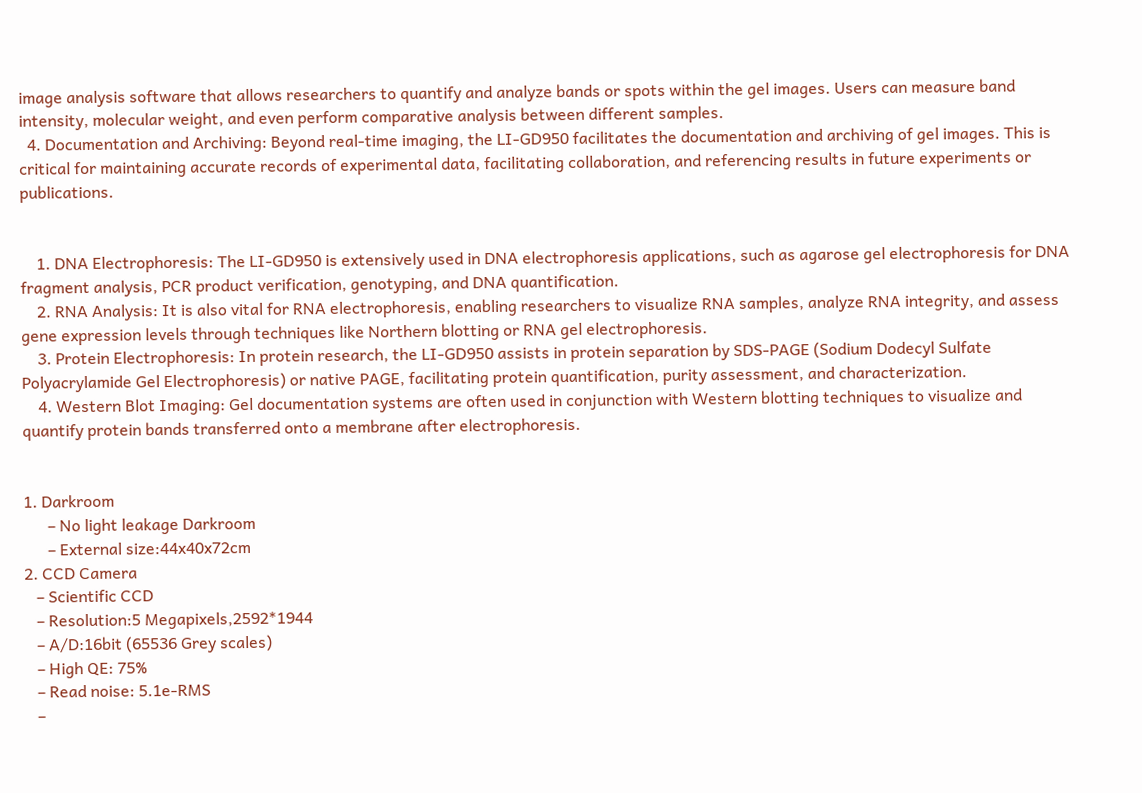image analysis software that allows researchers to quantify and analyze bands or spots within the gel images. Users can measure band intensity, molecular weight, and even perform comparative analysis between different samples.
  4. Documentation and Archiving: Beyond real-time imaging, the LI-GD950 facilitates the documentation and archiving of gel images. This is critical for maintaining accurate records of experimental data, facilitating collaboration, and referencing results in future experiments or publications.


    1. DNA Electrophoresis: The LI-GD950 is extensively used in DNA electrophoresis applications, such as agarose gel electrophoresis for DNA fragment analysis, PCR product verification, genotyping, and DNA quantification.
    2. RNA Analysis: It is also vital for RNA electrophoresis, enabling researchers to visualize RNA samples, analyze RNA integrity, and assess gene expression levels through techniques like Northern blotting or RNA gel electrophoresis.
    3. Protein Electrophoresis: In protein research, the LI-GD950 assists in protein separation by SDS-PAGE (Sodium Dodecyl Sulfate Polyacrylamide Gel Electrophoresis) or native PAGE, facilitating protein quantification, purity assessment, and characterization.
    4. Western Blot Imaging: Gel documentation systems are often used in conjunction with Western blotting techniques to visualize and quantify protein bands transferred onto a membrane after electrophoresis.


1. Darkroom
      – No light leakage Darkroom
      – External size:44x40x72cm
2. CCD Camera
   – Scientific CCD
   – Resolution:5 Megapixels,2592*1944
   – A/D:16bit (65536 Grey scales)
   – High QE: 75%
   – Read noise: 5.1e-RMS
   –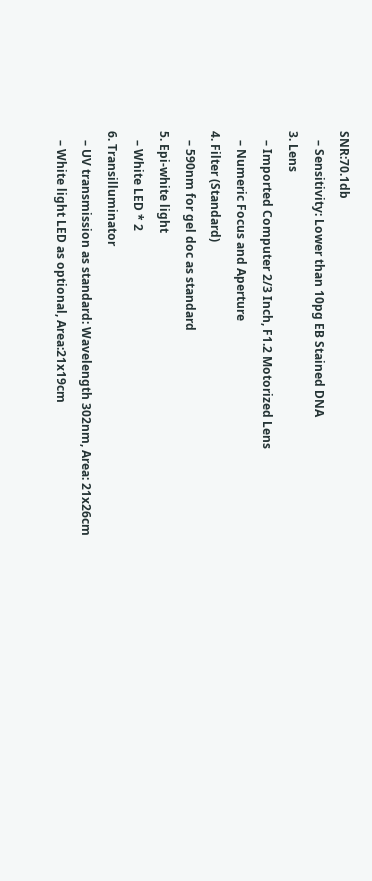SNR:70.1db
   – Sensitivity: Lower than 10pg EB Stained DNA
3. Lens
   – Imported Computer 2/3 Inch, F1.2 Motorized Lens
   – Numeric Focus and Aperture
4. Filter (Standard)
   – 590nm for gel doc as standard
5. Epi-white light
   – White LED * 2
6. Transilluminator
   – UV transmission as standard: Wavelength 302nm, Area: 21x26cm
   – White light LED as optional, Area:21x19cm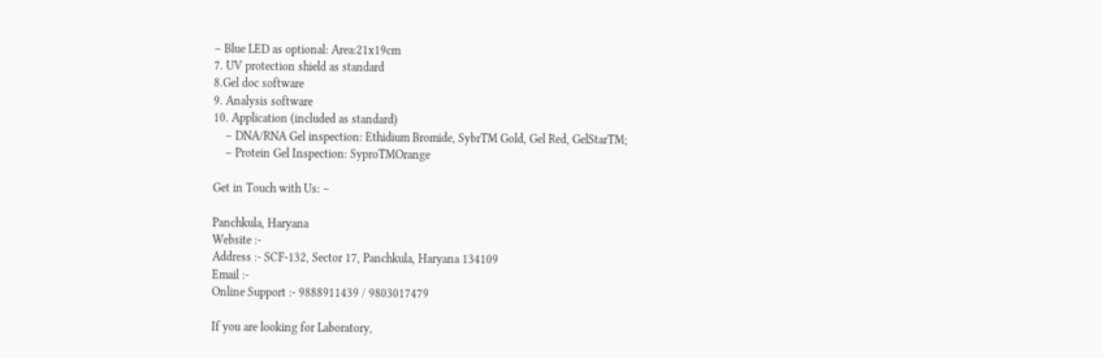– Blue LED as optional: Area:21x19cm
7. UV protection shield as standard
8.Gel doc software
9. Analysis software
10. Application (included as standard)
    – DNA/RNA Gel inspection: Ethidium Bromide, SybrTM Gold, Gel Red, GelStarTM;
    – Protein Gel Inspection: SyproTMOrange

Get in Touch with Us: –

Panchkula, Haryana
Website :-
Address :- SCF-132, Sector 17, Panchkula, Haryana 134109
Email :-
Online Support :- 9888911439 / 9803017479

If you are looking for Laboratory,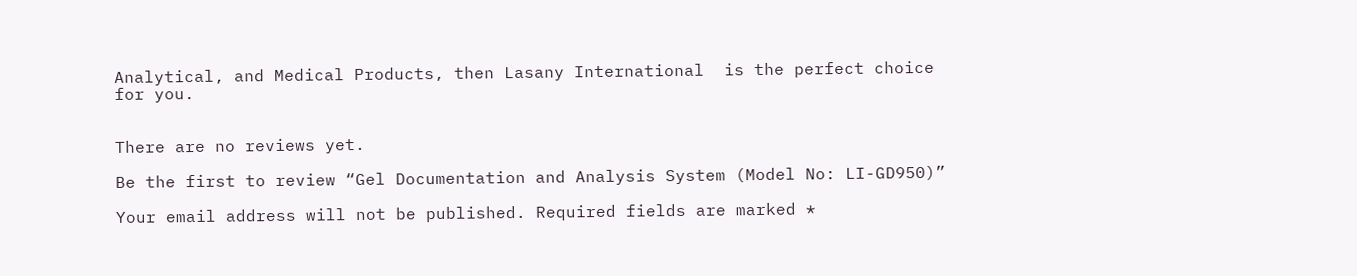Analytical, and Medical Products, then Lasany International  is the perfect choice for you.


There are no reviews yet.

Be the first to review “Gel Documentation and Analysis System (Model No: LI-GD950)”

Your email address will not be published. Required fields are marked *